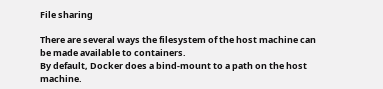File sharing

There are several ways the filesystem of the host machine can be made available to containers.
By default, Docker does a bind-mount to a path on the host machine.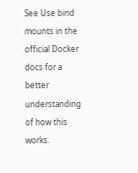See Use bind mounts in the official Docker docs for a better understanding of how this works.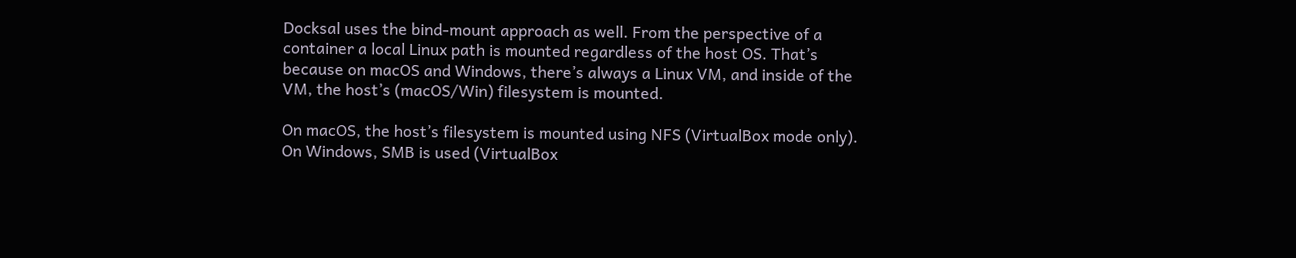Docksal uses the bind-mount approach as well. From the perspective of a container a local Linux path is mounted regardless of the host OS. That’s because on macOS and Windows, there’s always a Linux VM, and inside of the VM, the host’s (macOS/Win) filesystem is mounted.

On macOS, the host’s filesystem is mounted using NFS (VirtualBox mode only). On Windows, SMB is used (VirtualBox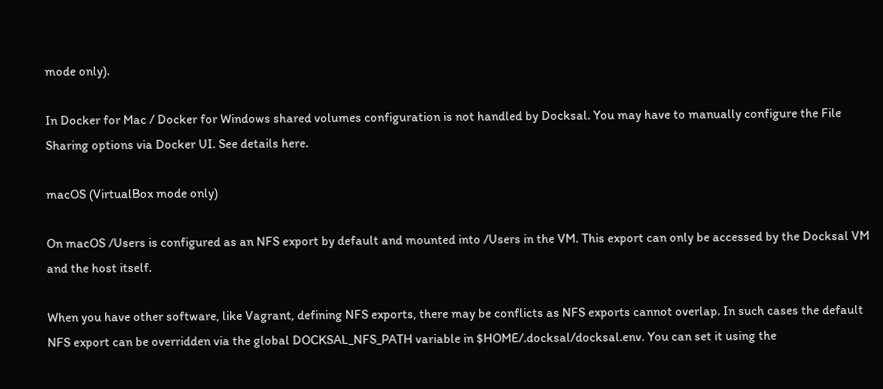mode only).

In Docker for Mac / Docker for Windows shared volumes configuration is not handled by Docksal. You may have to manually configure the File Sharing options via Docker UI. See details here.

macOS (VirtualBox mode only)

On macOS /Users is configured as an NFS export by default and mounted into /Users in the VM. This export can only be accessed by the Docksal VM and the host itself.

When you have other software, like Vagrant, defining NFS exports, there may be conflicts as NFS exports cannot overlap. In such cases the default NFS export can be overridden via the global DOCKSAL_NFS_PATH variable in $HOME/.docksal/docksal.env. You can set it using the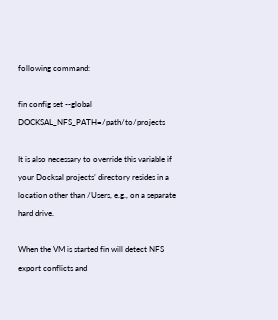following command:

fin config set --global DOCKSAL_NFS_PATH=/path/to/projects

It is also necessary to override this variable if your Docksal projects’ directory resides in a location other than /Users, e.g., on a separate hard drive.

When the VM is started fin will detect NFS export conflicts and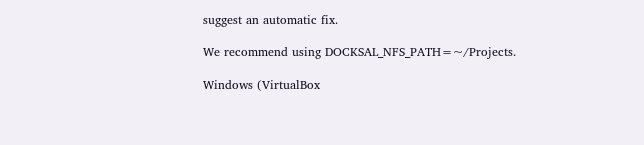suggest an automatic fix.

We recommend using DOCKSAL_NFS_PATH=~/Projects.

Windows (VirtualBox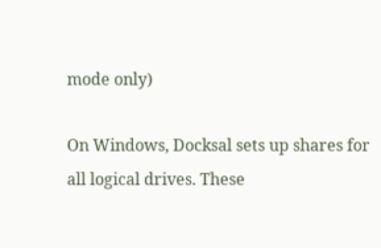mode only)

On Windows, Docksal sets up shares for all logical drives. These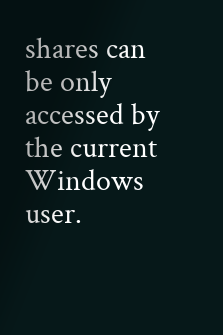shares can be only accessed by the current Windows user.